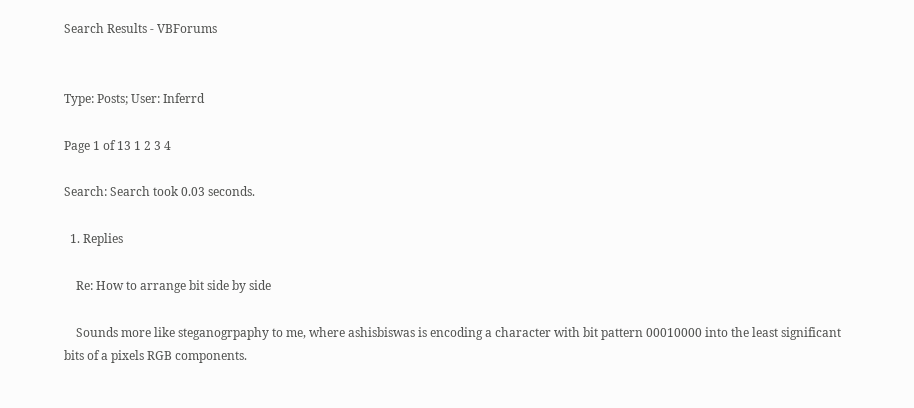Search Results - VBForums


Type: Posts; User: Inferrd

Page 1 of 13 1 2 3 4

Search: Search took 0.03 seconds.

  1. Replies

    Re: How to arrange bit side by side

    Sounds more like steganogrpaphy to me, where ashisbiswas is encoding a character with bit pattern 00010000 into the least significant bits of a pixels RGB components.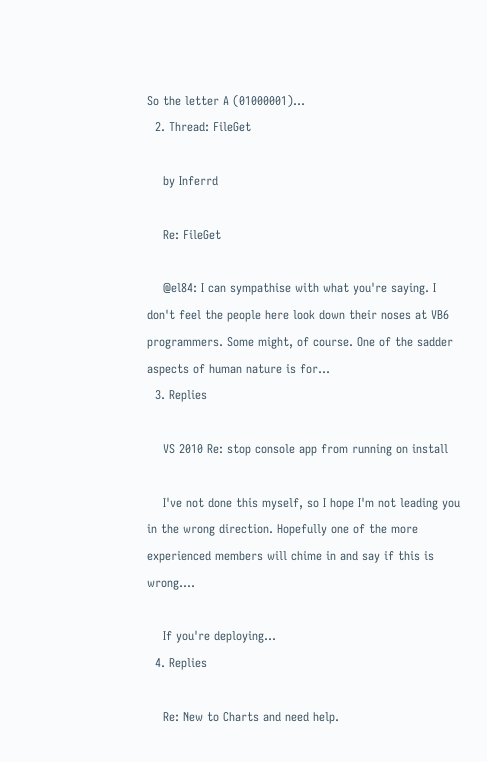So the letter A (01000001)...
  2. Thread: FileGet

    by Inferrd

    Re: FileGet

    @el84: I can sympathise with what you're saying. I don't feel the people here look down their noses at VB6 programmers. Some might, of course. One of the sadder aspects of human nature is for...
  3. Replies

    VS 2010 Re: stop console app from running on install

    I've not done this myself, so I hope I'm not leading you in the wrong direction. Hopefully one of the more experienced members will chime in and say if this is wrong....

    If you're deploying...
  4. Replies

    Re: New to Charts and need help.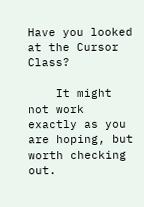Have you looked at the Cursor Class?

    It might not work exactly as you are hoping, but worth checking out.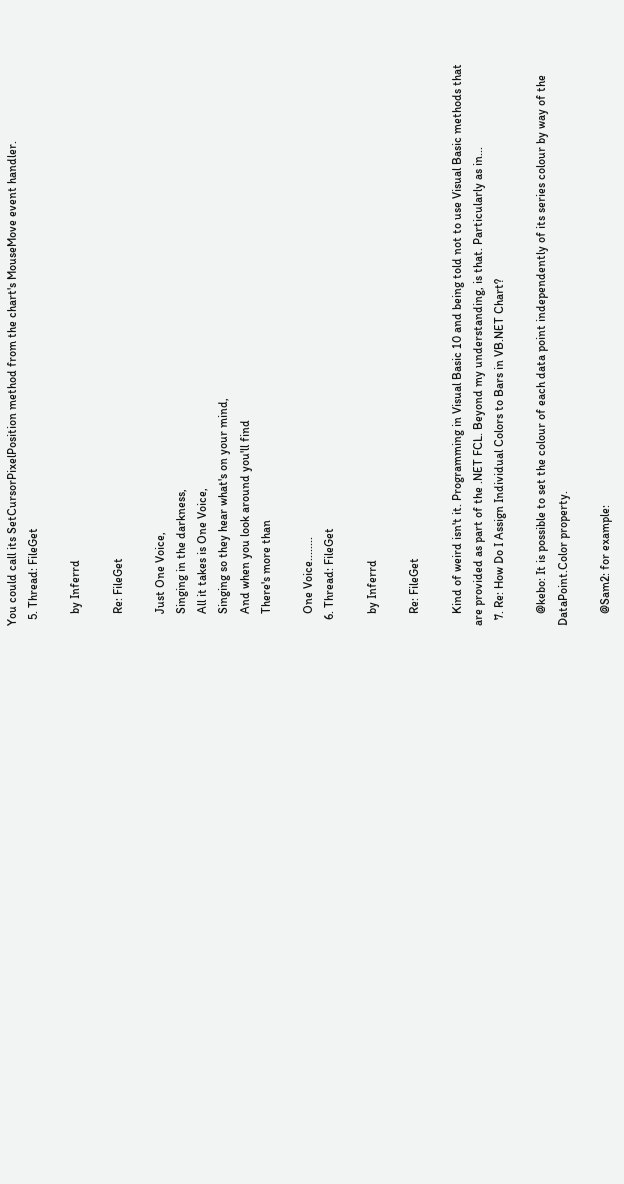You could call its SetCursorPixelPosition method from the chart's MouseMove event handler.
  5. Thread: FileGet

    by Inferrd

    Re: FileGet

    Just One Voice,
    Singing in the darkness,
    All it takes is One Voice,
    Singing so they hear what's on your mind,
    And when you look around you'll find
    There's more than

    One Voice........
  6. Thread: FileGet

    by Inferrd

    Re: FileGet

    Kind of weird isn't it. Programming in Visual Basic 10 and being told not to use Visual Basic methods that are provided as part of the .NET FCL. Beyond my understanding, is that. Particularly as in...
  7. Re: How Do I Assign Individual Colors to Bars in VB.NET Chart?

    @kebo: It is possible to set the colour of each data point independently of its series colour by way of the DataPoint.Color property.

    @Sam2: for example: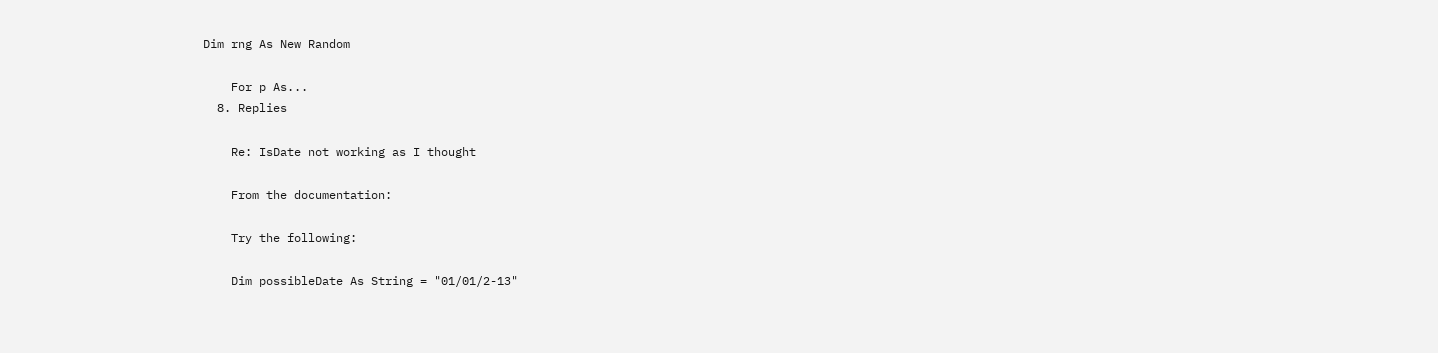Dim rng As New Random

    For p As...
  8. Replies

    Re: IsDate not working as I thought

    From the documentation:

    Try the following:

    Dim possibleDate As String = "01/01/2-13"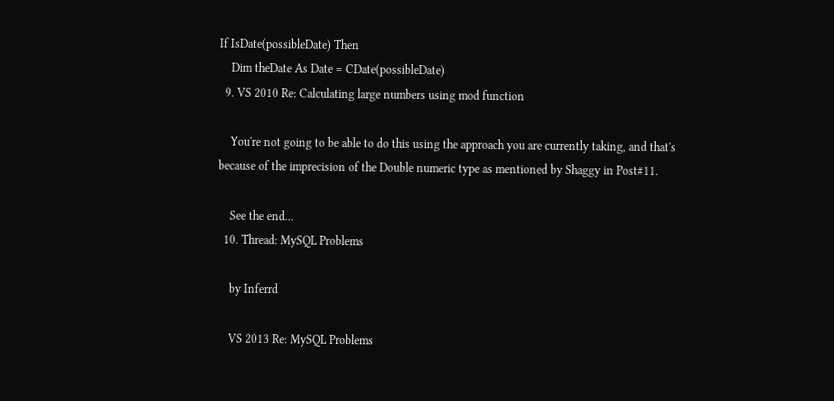If IsDate(possibleDate) Then
    Dim theDate As Date = CDate(possibleDate)
  9. VS 2010 Re: Calculating large numbers using mod function

    You're not going to be able to do this using the approach you are currently taking, and that's because of the imprecision of the Double numeric type as mentioned by Shaggy in Post#11.

    See the end...
  10. Thread: MySQL Problems

    by Inferrd

    VS 2013 Re: MySQL Problems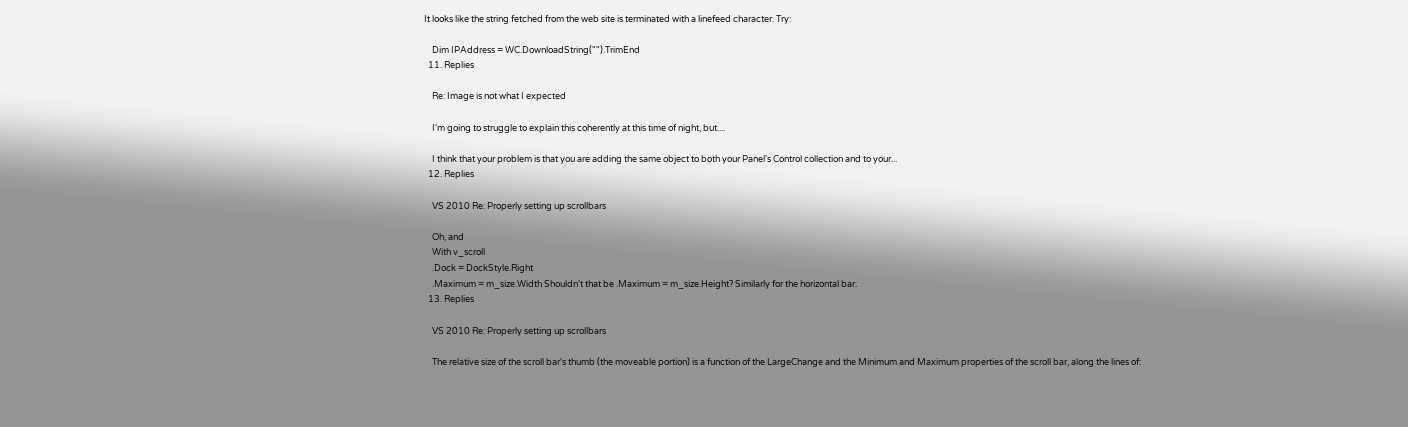It looks like the string fetched from the web site is terminated with a linefeed character. Try:

    Dim IPAddress = WC.DownloadString("").TrimEnd
  11. Replies

    Re: Image is not what I expected

    I'm going to struggle to explain this coherently at this time of night, but....

    I think that your problem is that you are adding the same object to both your Panel's Control collection and to your...
  12. Replies

    VS 2010 Re: Properly setting up scrollbars

    Oh, and
    With v_scroll
    .Dock = DockStyle.Right
    .Maximum = m_size.Width Shouldn't that be .Maximum = m_size.Height? Similarly for the horizontal bar.
  13. Replies

    VS 2010 Re: Properly setting up scrollbars

    The relative size of the scroll bar's thumb (the moveable portion) is a function of the LargeChange and the Minimum and Maximum properties of the scroll bar, along the lines of: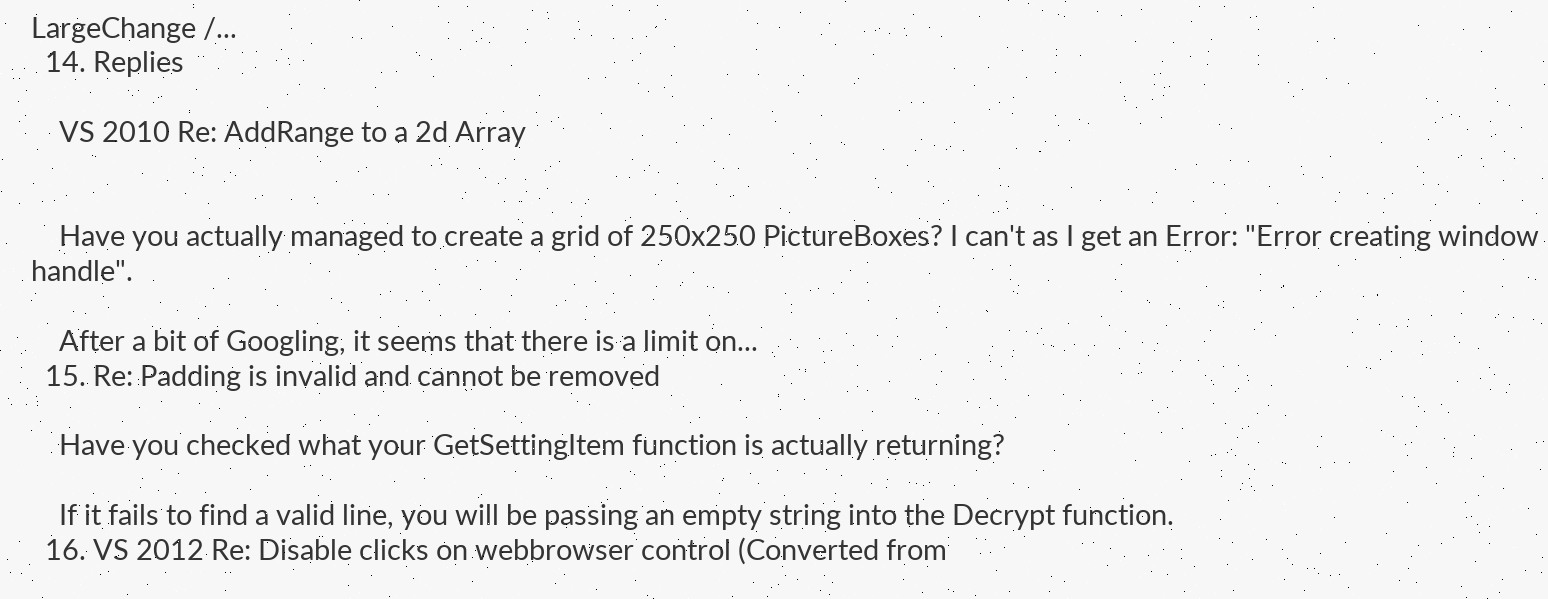LargeChange /...
  14. Replies

    VS 2010 Re: AddRange to a 2d Array


    Have you actually managed to create a grid of 250x250 PictureBoxes? I can't as I get an Error: "Error creating window handle".

    After a bit of Googling, it seems that there is a limit on...
  15. Re: Padding is invalid and cannot be removed

    Have you checked what your GetSettingItem function is actually returning?

    If it fails to find a valid line, you will be passing an empty string into the Decrypt function.
  16. VS 2012 Re: Disable clicks on webbrowser control (Converted from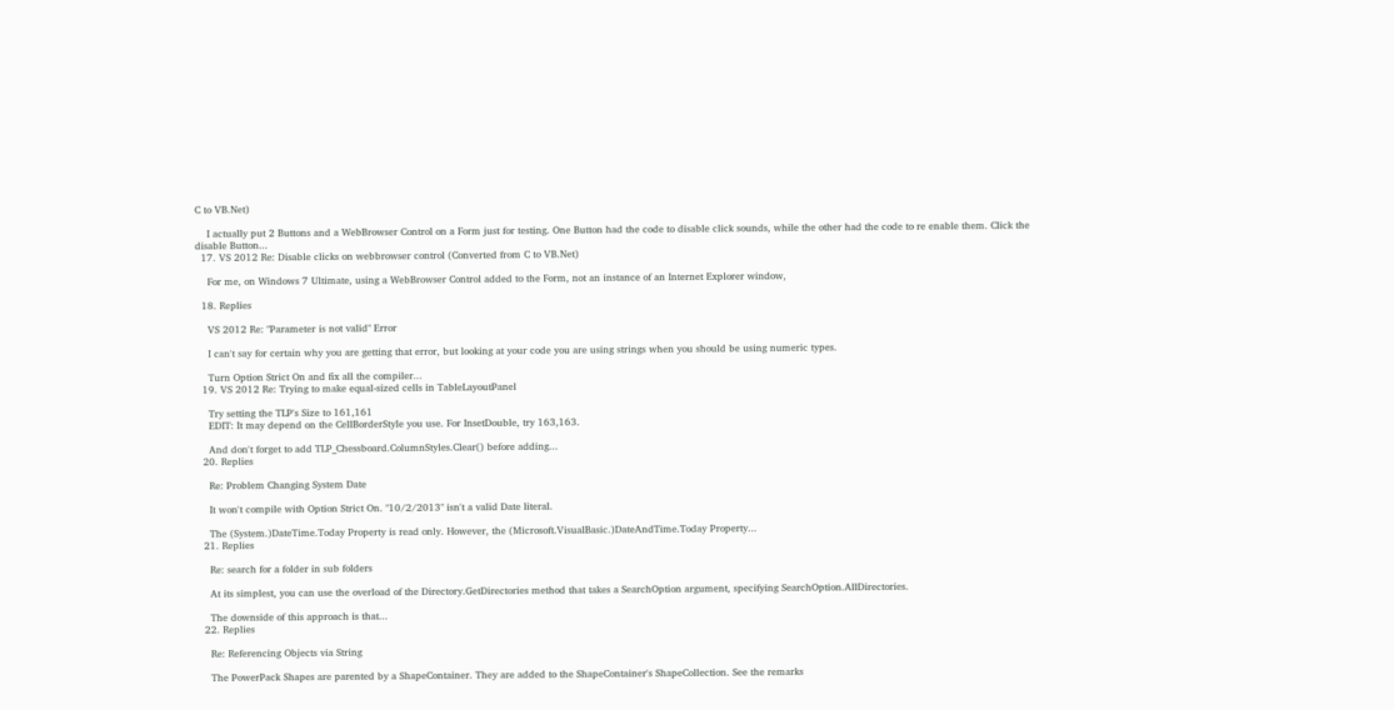C to VB.Net)

    I actually put 2 Buttons and a WebBrowser Control on a Form just for testing. One Button had the code to disable click sounds, while the other had the code to re enable them. Click the disable Button...
  17. VS 2012 Re: Disable clicks on webbrowser control (Converted from C to VB.Net)

    For me, on Windows 7 Ultimate, using a WebBrowser Control added to the Form, not an instance of an Internet Explorer window,

  18. Replies

    VS 2012 Re: "Parameter is not valid" Error

    I can't say for certain why you are getting that error, but looking at your code you are using strings when you should be using numeric types.

    Turn Option Strict On and fix all the compiler...
  19. VS 2012 Re: Trying to make equal-sized cells in TableLayoutPanel

    Try setting the TLP's Size to 161,161
    EDIT: It may depend on the CellBorderStyle you use. For InsetDouble, try 163,163.

    And don't forget to add TLP_Chessboard.ColumnStyles.Clear() before adding...
  20. Replies

    Re: Problem Changing System Date

    It won't compile with Option Strict On. "10/2/2013" isn't a valid Date literal.

    The (System.)DateTime.Today Property is read only. However, the (Microsoft.VisualBasic.)DateAndTime.Today Property...
  21. Replies

    Re: search for a folder in sub folders

    At its simplest, you can use the overload of the Directory.GetDirectories method that takes a SearchOption argument, specifying SearchOption.AllDirectories.

    The downside of this approach is that...
  22. Replies

    Re: Referencing Objects via String

    The PowerPack Shapes are parented by a ShapeContainer. They are added to the ShapeContainer's ShapeCollection. See the remarks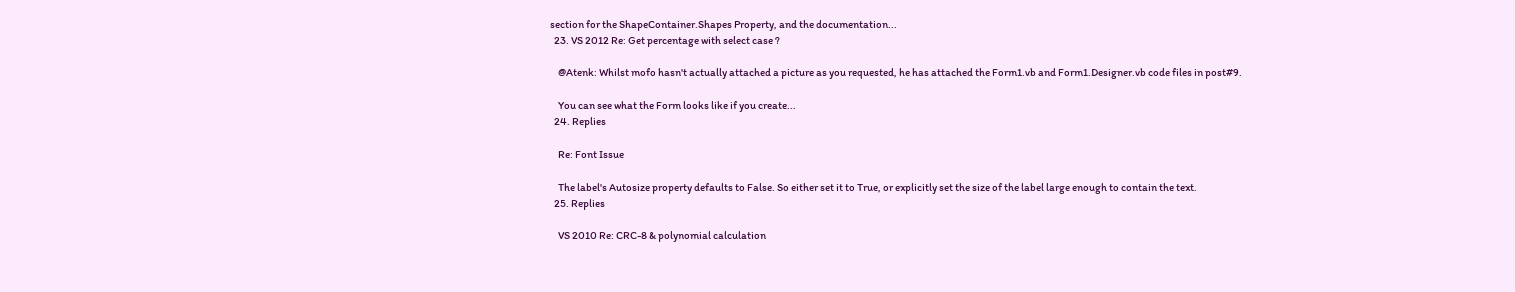section for the ShapeContainer.Shapes Property, and the documentation...
  23. VS 2012 Re: Get percentage with select case ?

    @Atenk: Whilst mofo hasn't actually attached a picture as you requested, he has attached the Form1.vb and Form1.Designer.vb code files in post#9.

    You can see what the Form looks like if you create...
  24. Replies

    Re: Font Issue

    The label's Autosize property defaults to False. So either set it to True, or explicitly set the size of the label large enough to contain the text.
  25. Replies

    VS 2010 Re: CRC-8 & polynomial calculation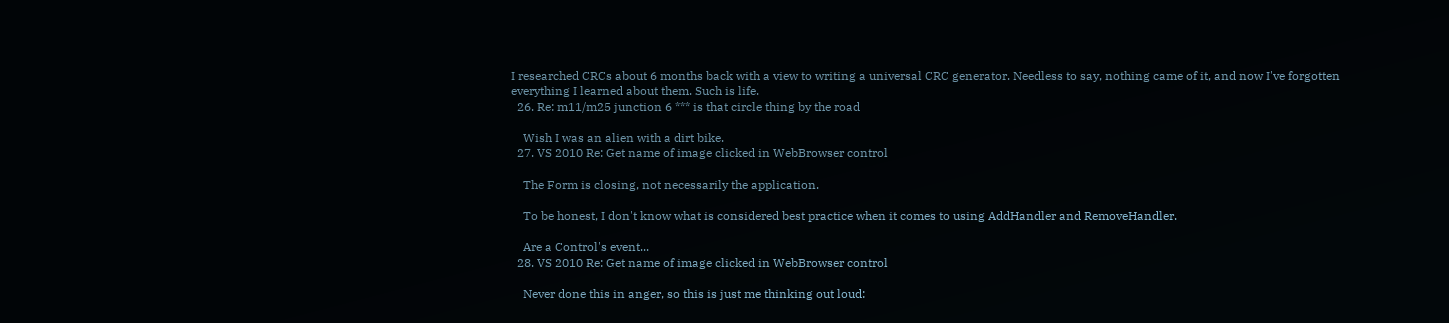I researched CRCs about 6 months back with a view to writing a universal CRC generator. Needless to say, nothing came of it, and now I've forgotten everything I learned about them. Such is life.
  26. Re: m11/m25 junction 6 *** is that circle thing by the road

    Wish I was an alien with a dirt bike.
  27. VS 2010 Re: Get name of image clicked in WebBrowser control

    The Form is closing, not necessarily the application.

    To be honest, I don't know what is considered best practice when it comes to using AddHandler and RemoveHandler.

    Are a Control's event...
  28. VS 2010 Re: Get name of image clicked in WebBrowser control

    Never done this in anger, so this is just me thinking out loud: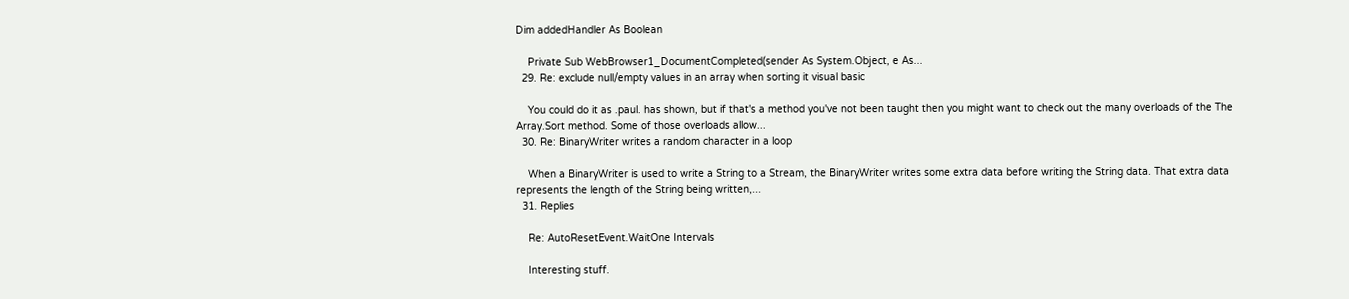Dim addedHandler As Boolean

    Private Sub WebBrowser1_DocumentCompleted(sender As System.Object, e As...
  29. Re: exclude null/empty values in an array when sorting it visual basic

    You could do it as .paul. has shown, but if that's a method you've not been taught then you might want to check out the many overloads of the The Array.Sort method. Some of those overloads allow...
  30. Re: BinaryWriter writes a random character in a loop

    When a BinaryWriter is used to write a String to a Stream, the BinaryWriter writes some extra data before writing the String data. That extra data represents the length of the String being written,...
  31. Replies

    Re: AutoResetEvent.WaitOne Intervals

    Interesting stuff.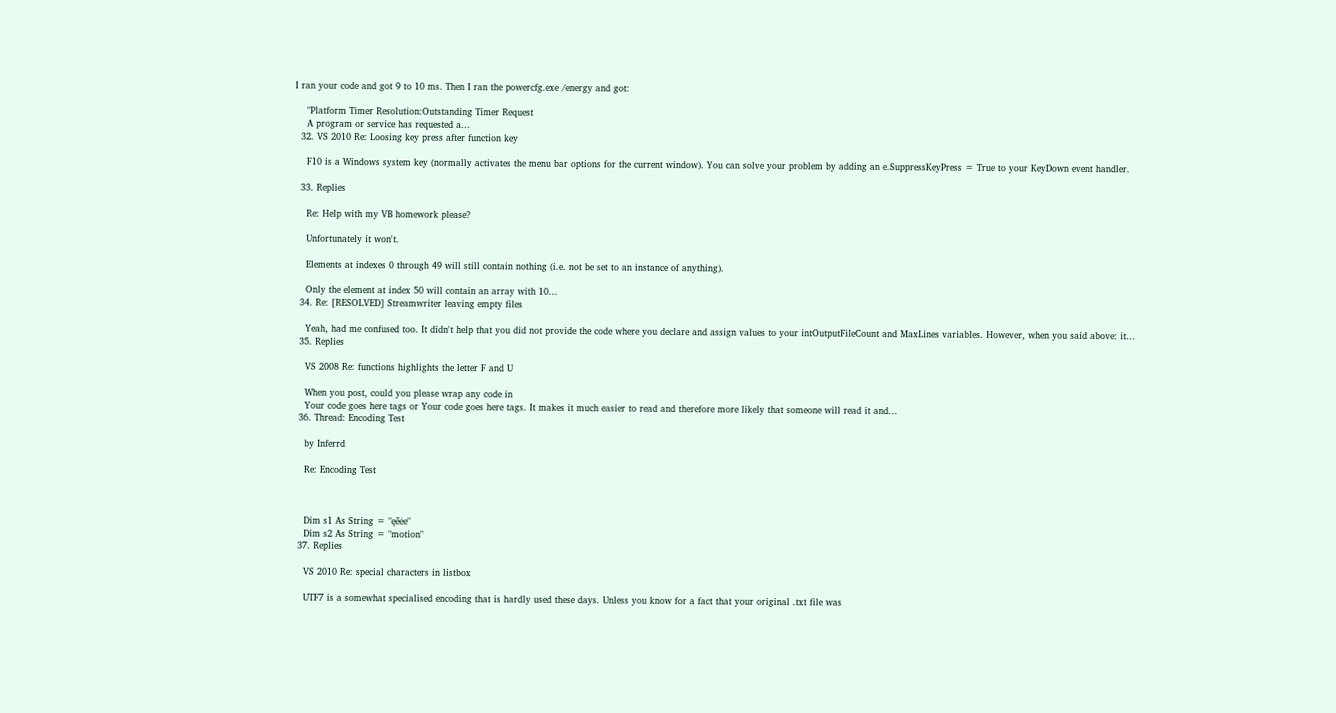I ran your code and got 9 to 10 ms. Then I ran the powercfg.exe /energy and got:

    "Platform Timer Resolution:Outstanding Timer Request
    A program or service has requested a...
  32. VS 2010 Re: Loosing key press after function key

    F10 is a Windows system key (normally activates the menu bar options for the current window). You can solve your problem by adding an e.SuppressKeyPress = True to your KeyDown event handler.

  33. Replies

    Re: Help with my VB homework please?

    Unfortunately it won't.

    Elements at indexes 0 through 49 will still contain nothing (i.e. not be set to an instance of anything).

    Only the element at index 50 will contain an array with 10...
  34. Re: [RESOLVED] Streamwriter leaving empty files

    Yeah, had me confused too. It didn't help that you did not provide the code where you declare and assign values to your intOutputFileCount and MaxLines variables. However, when you said above: it...
  35. Replies

    VS 2008 Re: functions highlights the letter F and U

    When you post, could you please wrap any code in
    Your code goes here tags or Your code goes here tags. It makes it much easier to read and therefore more likely that someone will read it and...
  36. Thread: Encoding Test

    by Inferrd

    Re: Encoding Test



    Dim s1 As String = "ęēėe"
    Dim s2 As String = "motion"
  37. Replies

    VS 2010 Re: special characters in listbox

    UTF7 is a somewhat specialised encoding that is hardly used these days. Unless you know for a fact that your original .txt file was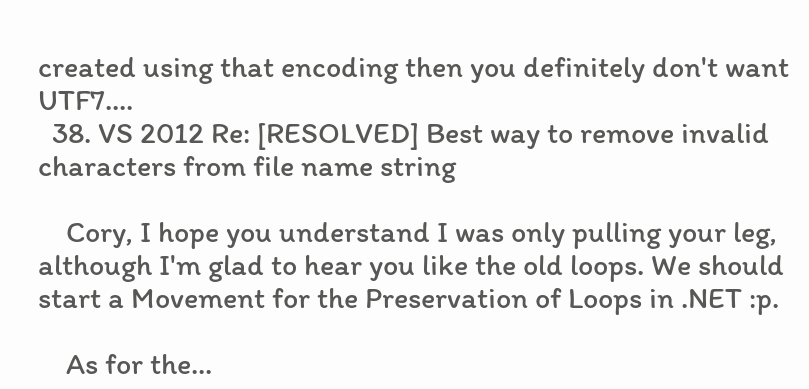created using that encoding then you definitely don't want UTF7....
  38. VS 2012 Re: [RESOLVED] Best way to remove invalid characters from file name string

    Cory, I hope you understand I was only pulling your leg, although I'm glad to hear you like the old loops. We should start a Movement for the Preservation of Loops in .NET :p.

    As for the...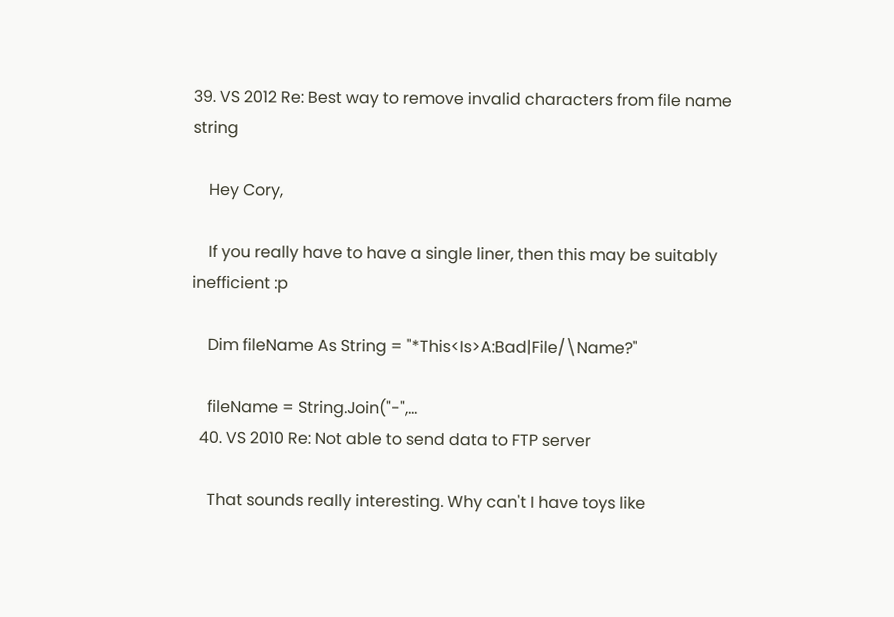39. VS 2012 Re: Best way to remove invalid characters from file name string

    Hey Cory,

    If you really have to have a single liner, then this may be suitably inefficient :p

    Dim fileName As String = "*This<Is>A:Bad|File/\Name?"

    fileName = String.Join("-",...
  40. VS 2010 Re: Not able to send data to FTP server

    That sounds really interesting. Why can't I have toys like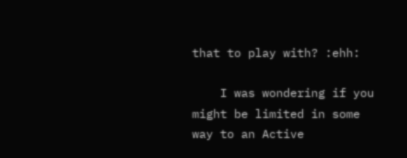that to play with? :ehh:

    I was wondering if you might be limited in some way to an Active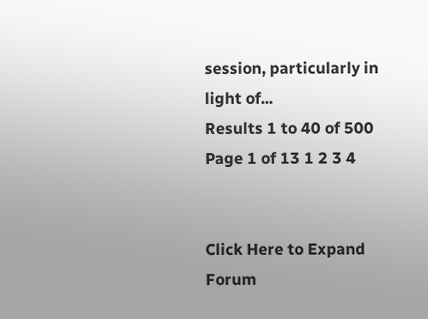session, particularly in light of...
Results 1 to 40 of 500
Page 1 of 13 1 2 3 4


Click Here to Expand Forum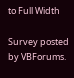to Full Width

Survey posted by VBForums.